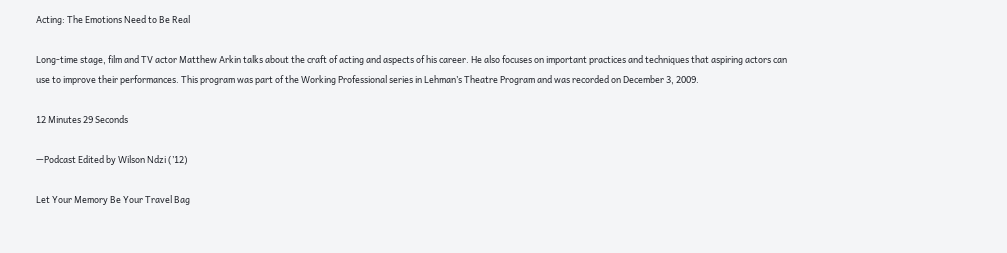Acting: The Emotions Need to Be Real

Long-time stage, film and TV actor Matthew Arkin talks about the craft of acting and aspects of his career. He also focuses on important practices and techniques that aspiring actors can use to improve their performances. This program was part of the Working Professional series in Lehman’s Theatre Program and was recorded on December 3, 2009.

12 Minutes 29 Seconds

—Podcast Edited by Wilson Ndzi (’12)

Let Your Memory Be Your Travel Bag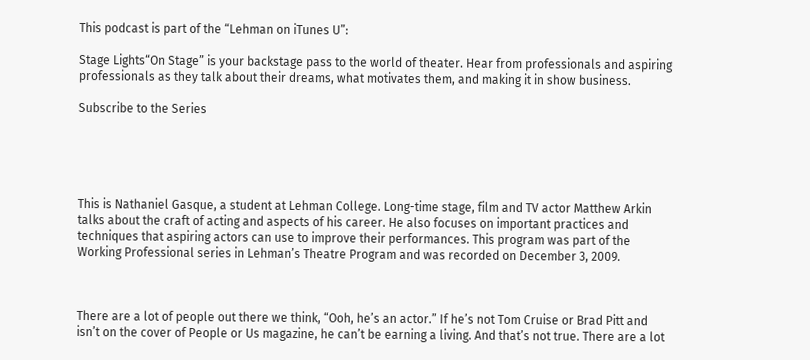This podcast is part of the “Lehman on iTunes U”:

Stage Lights“On Stage” is your backstage pass to the world of theater. Hear from professionals and aspiring professionals as they talk about their dreams, what motivates them, and making it in show business.

Subscribe to the Series





This is Nathaniel Gasque, a student at Lehman College. Long-time stage, film and TV actor Matthew Arkin talks about the craft of acting and aspects of his career. He also focuses on important practices and techniques that aspiring actors can use to improve their performances. This program was part of the Working Professional series in Lehman’s Theatre Program and was recorded on December 3, 2009.



There are a lot of people out there we think, “Ooh, he’s an actor.” If he’s not Tom Cruise or Brad Pitt and isn’t on the cover of People or Us magazine, he can’t be earning a living. And that’s not true. There are a lot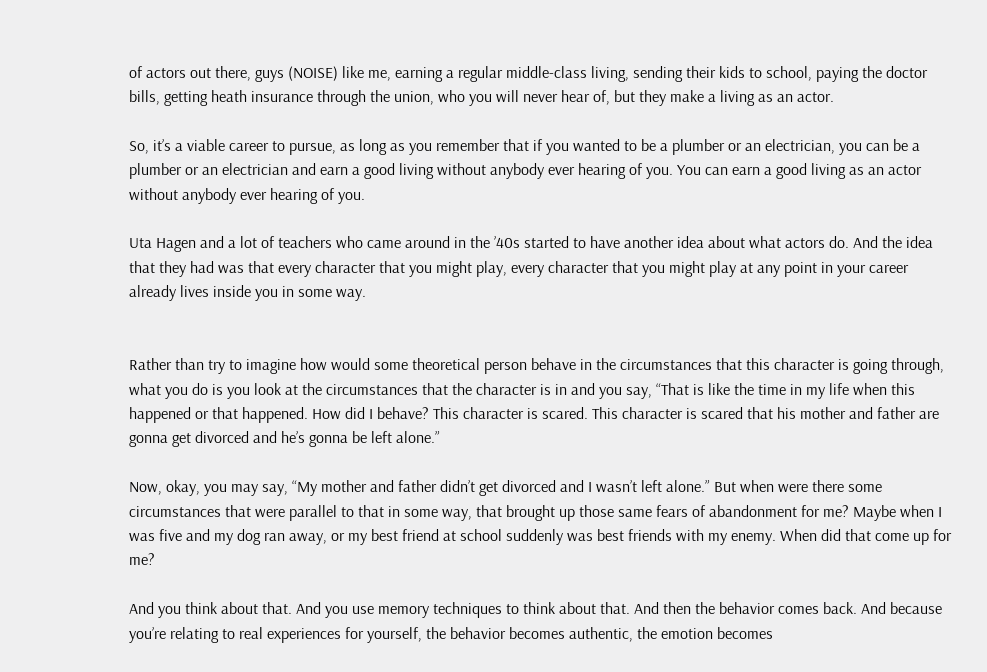of actors out there, guys (NOISE) like me, earning a regular middle-class living, sending their kids to school, paying the doctor bills, getting heath insurance through the union, who you will never hear of, but they make a living as an actor.

So, it’s a viable career to pursue, as long as you remember that if you wanted to be a plumber or an electrician, you can be a plumber or an electrician and earn a good living without anybody ever hearing of you. You can earn a good living as an actor without anybody ever hearing of you.

Uta Hagen and a lot of teachers who came around in the ’40s started to have another idea about what actors do. And the idea that they had was that every character that you might play, every character that you might play at any point in your career already lives inside you in some way.


Rather than try to imagine how would some theoretical person behave in the circumstances that this character is going through, what you do is you look at the circumstances that the character is in and you say, “That is like the time in my life when this happened or that happened. How did I behave? This character is scared. This character is scared that his mother and father are gonna get divorced and he’s gonna be left alone.”

Now, okay, you may say, “My mother and father didn’t get divorced and I wasn’t left alone.” But when were there some circumstances that were parallel to that in some way, that brought up those same fears of abandonment for me? Maybe when I was five and my dog ran away, or my best friend at school suddenly was best friends with my enemy. When did that come up for me?

And you think about that. And you use memory techniques to think about that. And then the behavior comes back. And because you’re relating to real experiences for yourself, the behavior becomes authentic, the emotion becomes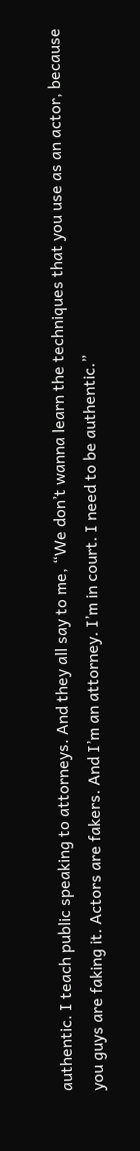authentic. I teach public speaking to attorneys. And they all say to me, “We don’t wanna learn the techniques that you use as an actor, because you guys are faking it. Actors are fakers. And I’m an attorney. I’m in court. I need to be authentic.”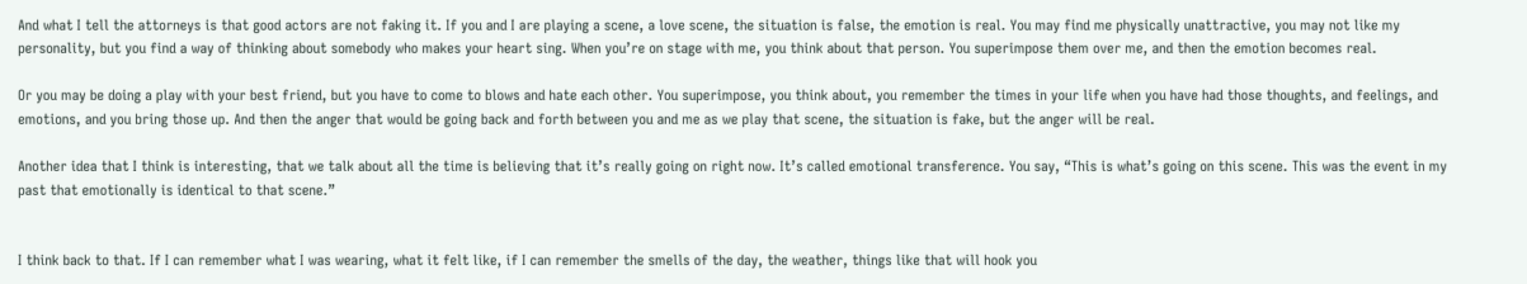And what I tell the attorneys is that good actors are not faking it. If you and I are playing a scene, a love scene, the situation is false, the emotion is real. You may find me physically unattractive, you may not like my personality, but you find a way of thinking about somebody who makes your heart sing. When you’re on stage with me, you think about that person. You superimpose them over me, and then the emotion becomes real.

Or you may be doing a play with your best friend, but you have to come to blows and hate each other. You superimpose, you think about, you remember the times in your life when you have had those thoughts, and feelings, and emotions, and you bring those up. And then the anger that would be going back and forth between you and me as we play that scene, the situation is fake, but the anger will be real.

Another idea that I think is interesting, that we talk about all the time is believing that it’s really going on right now. It’s called emotional transference. You say, “This is what’s going on this scene. This was the event in my past that emotionally is identical to that scene.”


I think back to that. If I can remember what I was wearing, what it felt like, if I can remember the smells of the day, the weather, things like that will hook you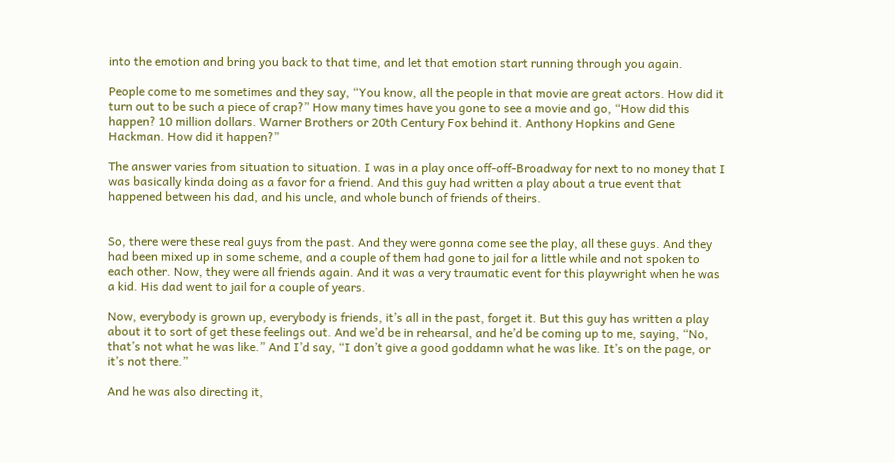into the emotion and bring you back to that time, and let that emotion start running through you again.

People come to me sometimes and they say, “You know, all the people in that movie are great actors. How did it turn out to be such a piece of crap?” How many times have you gone to see a movie and go, “How did this happen? 10 million dollars. Warner Brothers or 20th Century Fox behind it. Anthony Hopkins and Gene Hackman. How did it happen?”

The answer varies from situation to situation. I was in a play once off-off-Broadway for next to no money that I was basically kinda doing as a favor for a friend. And this guy had written a play about a true event that happened between his dad, and his uncle, and whole bunch of friends of theirs.


So, there were these real guys from the past. And they were gonna come see the play, all these guys. And they had been mixed up in some scheme, and a couple of them had gone to jail for a little while and not spoken to each other. Now, they were all friends again. And it was a very traumatic event for this playwright when he was a kid. His dad went to jail for a couple of years.

Now, everybody is grown up, everybody is friends, it’s all in the past, forget it. But this guy has written a play about it to sort of get these feelings out. And we’d be in rehearsal, and he’d be coming up to me, saying, “No, that’s not what he was like.” And I’d say, “I don’t give a good goddamn what he was like. It’s on the page, or it’s not there.”

And he was also directing it,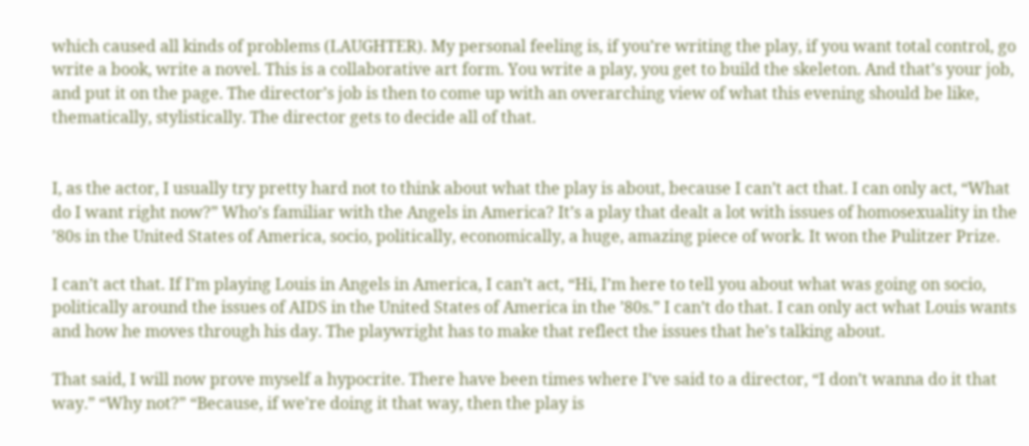which caused all kinds of problems (LAUGHTER). My personal feeling is, if you’re writing the play, if you want total control, go write a book, write a novel. This is a collaborative art form. You write a play, you get to build the skeleton. And that’s your job, and put it on the page. The director’s job is then to come up with an overarching view of what this evening should be like, thematically, stylistically. The director gets to decide all of that.


I, as the actor, I usually try pretty hard not to think about what the play is about, because I can’t act that. I can only act, “What do I want right now?” Who’s familiar with the Angels in America? It’s a play that dealt a lot with issues of homosexuality in the ’80s in the United States of America, socio, politically, economically, a huge, amazing piece of work. It won the Pulitzer Prize.

I can’t act that. If I’m playing Louis in Angels in America, I can’t act, “Hi, I’m here to tell you about what was going on socio, politically around the issues of AIDS in the United States of America in the ’80s.” I can’t do that. I can only act what Louis wants and how he moves through his day. The playwright has to make that reflect the issues that he’s talking about.

That said, I will now prove myself a hypocrite. There have been times where I’ve said to a director, “I don’t wanna do it that way.” “Why not?” “Because, if we’re doing it that way, then the play is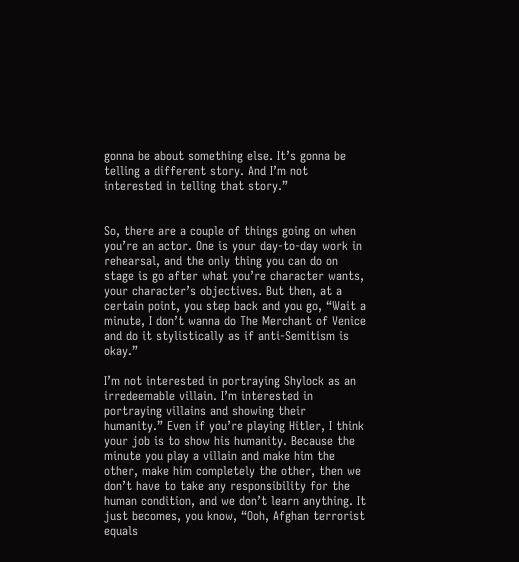gonna be about something else. It’s gonna be telling a different story. And I’m not interested in telling that story.”


So, there are a couple of things going on when you’re an actor. One is your day-to-day work in rehearsal, and the only thing you can do on stage is go after what you’re character wants, your character’s objectives. But then, at a certain point, you step back and you go, “Wait a minute, I don’t wanna do The Merchant of Venice and do it stylistically as if anti-Semitism is okay.”

I’m not interested in portraying Shylock as an irredeemable villain. I’m interested in portraying villains and showing their humanity.” Even if you’re playing Hitler, I think your job is to show his humanity. Because the minute you play a villain and make him the other, make him completely the other, then we don’t have to take any responsibility for the human condition, and we don’t learn anything. It just becomes, you know, “Ooh, Afghan terrorist equals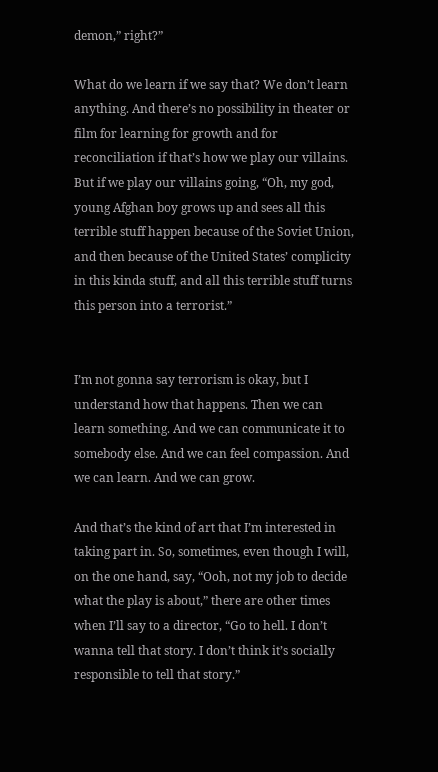demon,” right?”

What do we learn if we say that? We don’t learn anything. And there’s no possibility in theater or film for learning for growth and for reconciliation if that’s how we play our villains. But if we play our villains going, “Oh, my god, young Afghan boy grows up and sees all this terrible stuff happen because of the Soviet Union, and then because of the United States’ complicity in this kinda stuff, and all this terrible stuff turns this person into a terrorist.”


I’m not gonna say terrorism is okay, but I understand how that happens. Then we can learn something. And we can communicate it to somebody else. And we can feel compassion. And we can learn. And we can grow.

And that’s the kind of art that I’m interested in taking part in. So, sometimes, even though I will, on the one hand, say, “Ooh, not my job to decide what the play is about,” there are other times when I’ll say to a director, “Go to hell. I don’t wanna tell that story. I don’t think it’s socially responsible to tell that story.”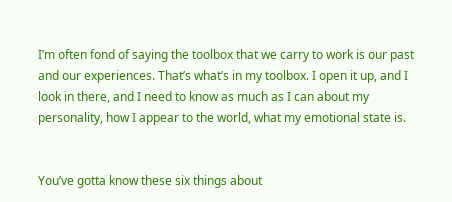I’m often fond of saying the toolbox that we carry to work is our past and our experiences. That’s what’s in my toolbox. I open it up, and I look in there, and I need to know as much as I can about my personality, how I appear to the world, what my emotional state is.


You’ve gotta know these six things about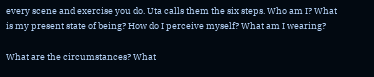every scene and exercise you do. Uta calls them the six steps. Who am I? What is my present state of being? How do I perceive myself? What am I wearing?

What are the circumstances? What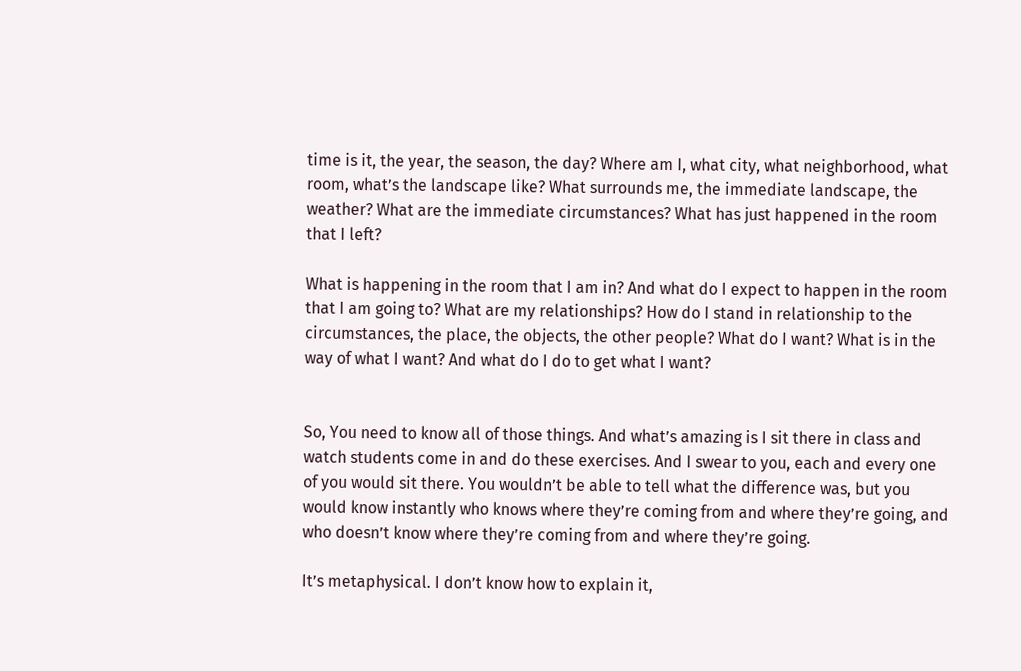time is it, the year, the season, the day? Where am I, what city, what neighborhood, what room, what’s the landscape like? What surrounds me, the immediate landscape, the weather? What are the immediate circumstances? What has just happened in the room that I left?

What is happening in the room that I am in? And what do I expect to happen in the room that I am going to? What are my relationships? How do I stand in relationship to the circumstances, the place, the objects, the other people? What do I want? What is in the way of what I want? And what do I do to get what I want?


So, You need to know all of those things. And what’s amazing is I sit there in class and watch students come in and do these exercises. And I swear to you, each and every one of you would sit there. You wouldn’t be able to tell what the difference was, but you would know instantly who knows where they’re coming from and where they’re going, and who doesn’t know where they’re coming from and where they’re going.

It’s metaphysical. I don’t know how to explain it,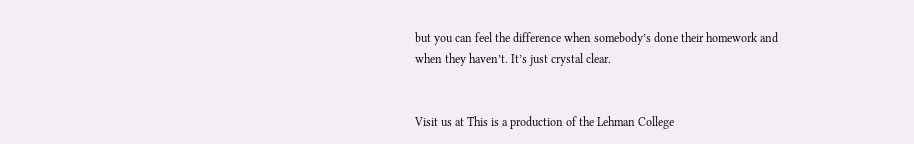but you can feel the difference when somebody’s done their homework and when they haven’t. It’s just crystal clear.


Visit us at This is a production of the Lehman College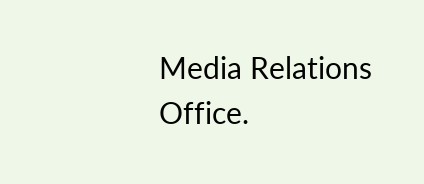Media Relations Office.